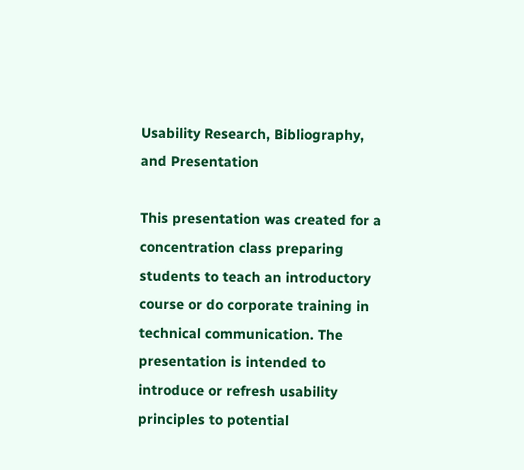Usability Research, Bibliography, and Presentation

This presentation was created for a concentration class preparing students to teach an introductory course or do corporate training in technical communication. The presentation is intended to introduce or refresh usability principles to potential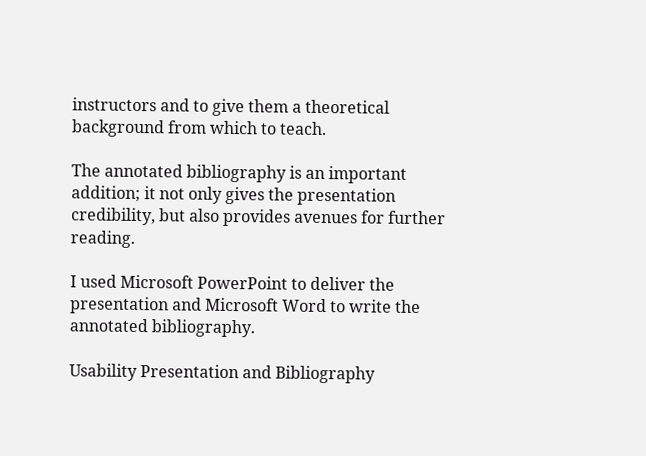instructors and to give them a theoretical background from which to teach.

The annotated bibliography is an important addition; it not only gives the presentation credibility, but also provides avenues for further reading.

I used Microsoft PowerPoint to deliver the presentation and Microsoft Word to write the annotated bibliography.

Usability Presentation and Bibliography